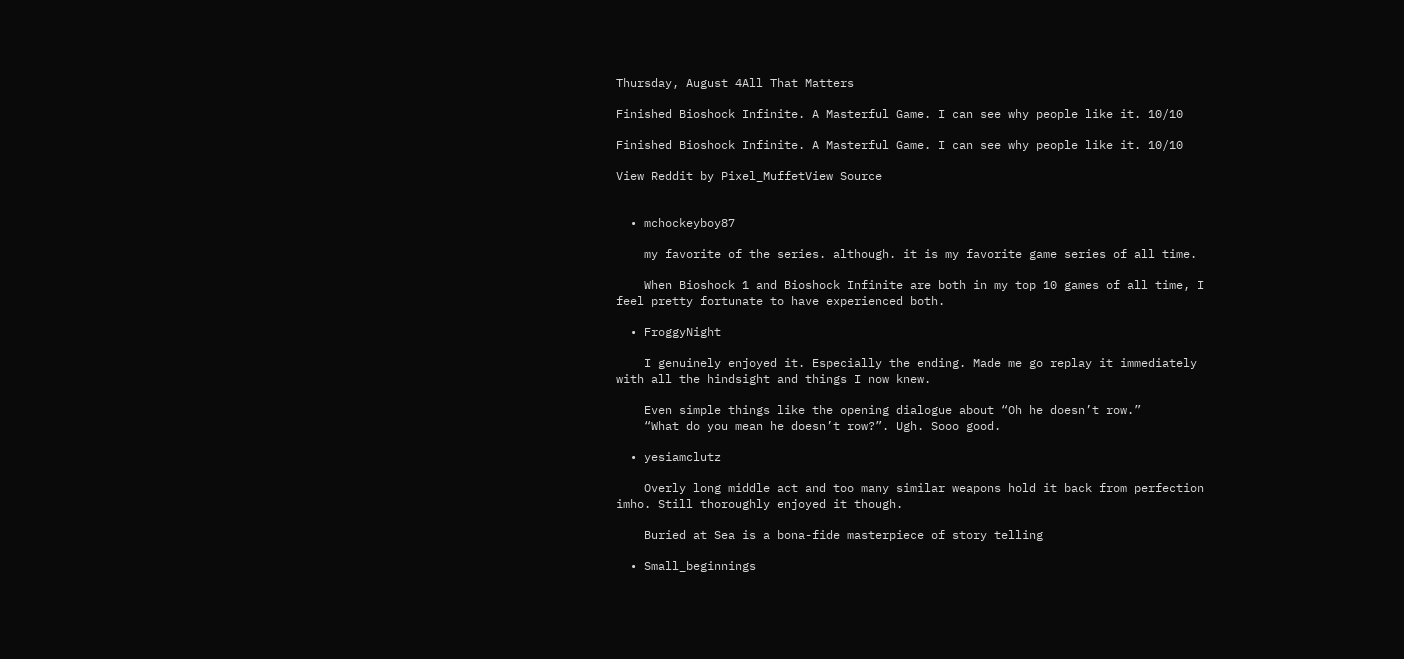Thursday, August 4All That Matters

Finished Bioshock Infinite. A Masterful Game. I can see why people like it. 10/10

Finished Bioshock Infinite. A Masterful Game. I can see why people like it. 10/10

View Reddit by Pixel_MuffetView Source


  • mchockeyboy87

    my favorite of the series. although. it is my favorite game series of all time.

    When Bioshock 1 and Bioshock Infinite are both in my top 10 games of all time, I feel pretty fortunate to have experienced both.

  • FroggyNight

    I genuinely enjoyed it. Especially the ending. Made me go replay it immediately with all the hindsight and things I now knew.

    Even simple things like the opening dialogue about “Oh he doesn’t row.”
    “What do you mean he doesn’t row?”. Ugh. Sooo good.

  • yesiamclutz

    Overly long middle act and too many similar weapons hold it back from perfection imho. Still thoroughly enjoyed it though.

    Buried at Sea is a bona-fide masterpiece of story telling

  • Small_beginnings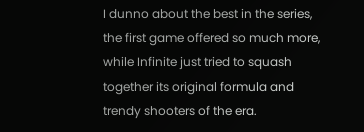I dunno about the best in the series, the first game offered so much more, while Infinite just tried to squash together its original formula and trendy shooters of the era.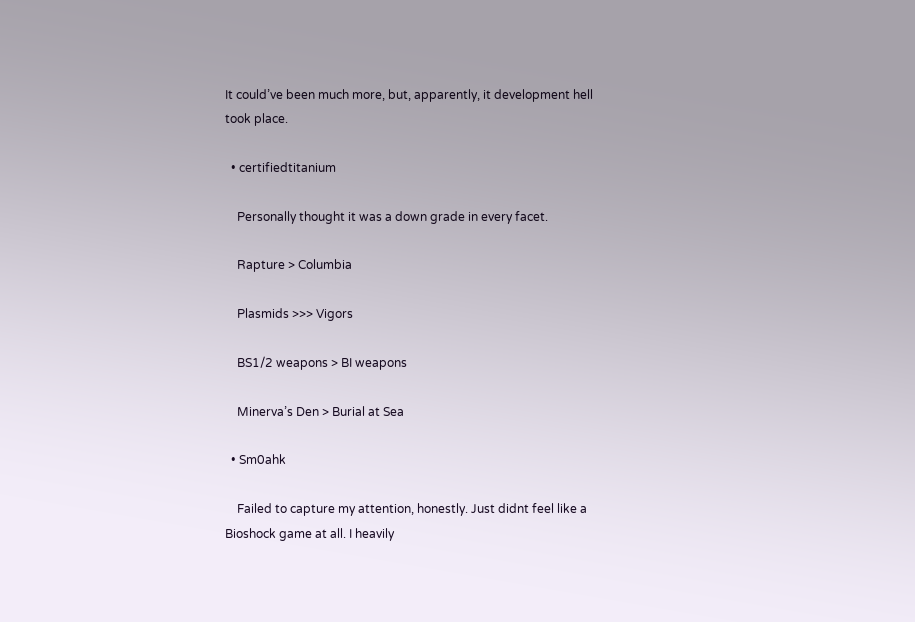It could’ve been much more, but, apparently, it development hell took place.

  • certifiedtitanium

    Personally thought it was a down grade in every facet.

    Rapture > Columbia

    Plasmids >>> Vigors

    BS1/2 weapons > BI weapons

    Minerva’s Den > Burial at Sea

  • Sm0ahk

    Failed to capture my attention, honestly. Just didnt feel like a Bioshock game at all. I heavily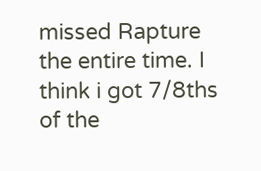missed Rapture the entire time. I think i got 7/8ths of the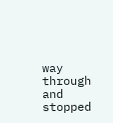way through and stopped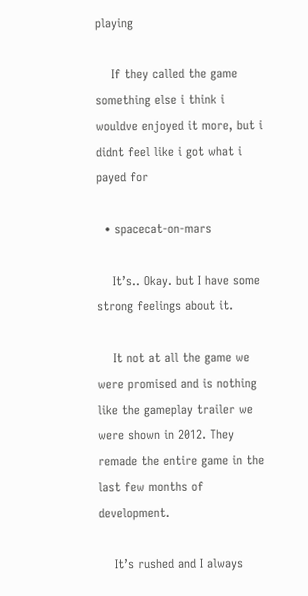playing

    If they called the game something else i think i wouldve enjoyed it more, but i didnt feel like i got what i payed for

  • spacecat-on-mars

    It’s.. Okay. but I have some strong feelings about it.

    It not at all the game we were promised and is nothing like the gameplay trailer we were shown in 2012. They remade the entire game in the last few months of development.

    It’s rushed and I always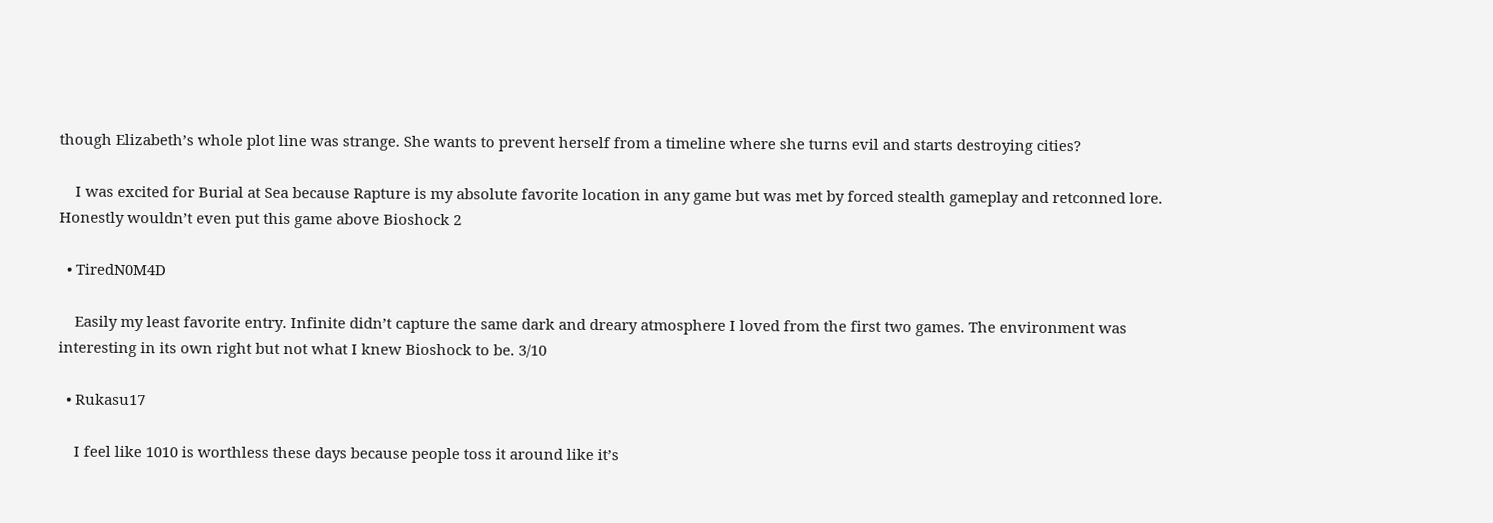though Elizabeth’s whole plot line was strange. She wants to prevent herself from a timeline where she turns evil and starts destroying cities?

    I was excited for Burial at Sea because Rapture is my absolute favorite location in any game but was met by forced stealth gameplay and retconned lore. Honestly wouldn’t even put this game above Bioshock 2

  • TiredN0M4D

    Easily my least favorite entry. Infinite didn’t capture the same dark and dreary atmosphere I loved from the first two games. The environment was interesting in its own right but not what I knew Bioshock to be. 3/10

  • Rukasu17

    I feel like 1010 is worthless these days because people toss it around like it’s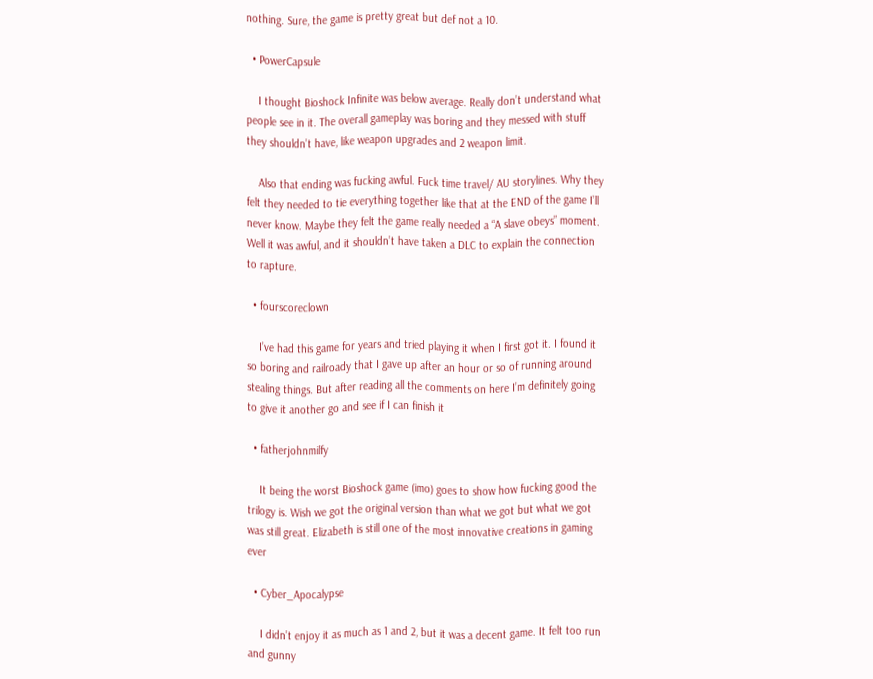nothing. Sure, the game is pretty great but def not a 10.

  • PowerCapsule

    I thought Bioshock Infinite was below average. Really don’t understand what people see in it. The overall gameplay was boring and they messed with stuff they shouldn’t have, like weapon upgrades and 2 weapon limit.

    Also that ending was fucking awful. Fuck time travel/ AU storylines. Why they felt they needed to tie everything together like that at the END of the game I’ll never know. Maybe they felt the game really needed a “A slave obeys” moment. Well it was awful, and it shouldn’t have taken a DLC to explain the connection to rapture.

  • fourscoreclown

    I’ve had this game for years and tried playing it when I first got it. I found it so boring and railroady that I gave up after an hour or so of running around stealing things. But after reading all the comments on here I’m definitely going to give it another go and see if I can finish it

  • fatherjohnmilfy

    It being the worst Bioshock game (imo) goes to show how fucking good the trilogy is. Wish we got the original version than what we got but what we got was still great. Elizabeth is still one of the most innovative creations in gaming ever

  • Cyber_Apocalypse

    I didn’t enjoy it as much as 1 and 2, but it was a decent game. It felt too run and gunny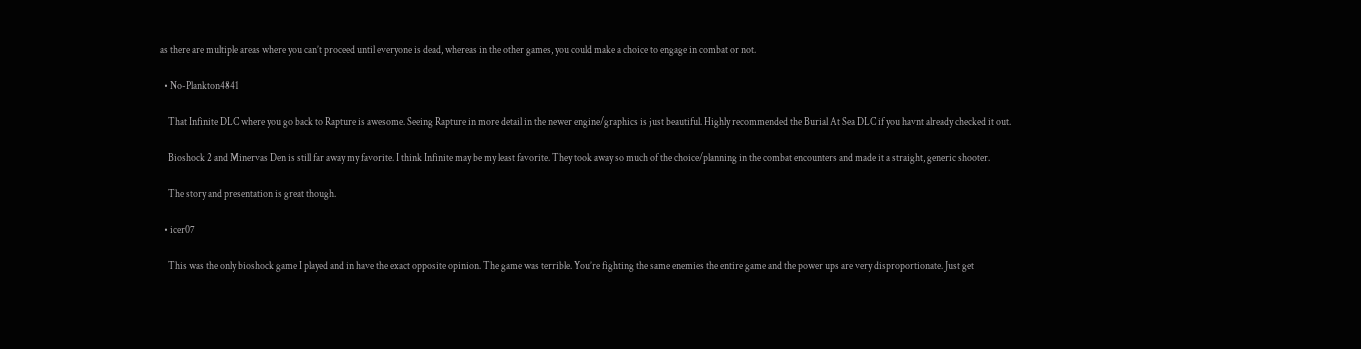as there are multiple areas where you can’t proceed until everyone is dead, whereas in the other games, you could make a choice to engage in combat or not.

  • No-Plankton4841

    That Infinite DLC where you go back to Rapture is awesome. Seeing Rapture in more detail in the newer engine/graphics is just beautiful. Highly recommended the Burial At Sea DLC if you havnt already checked it out.

    Bioshock 2 and Minervas Den is still far away my favorite. I think Infinite may be my least favorite. They took away so much of the choice/planning in the combat encounters and made it a straight, generic shooter.

    The story and presentation is great though.

  • icer07

    This was the only bioshock game I played and in have the exact opposite opinion. The game was terrible. You’re fighting the same enemies the entire game and the power ups are very disproportionate. Just get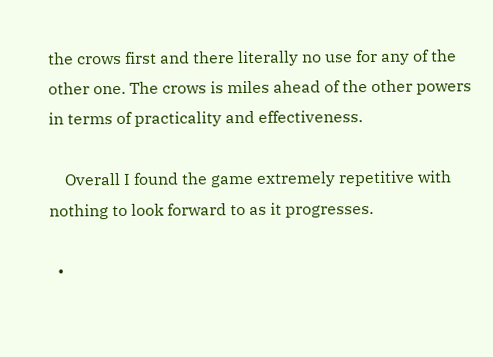the crows first and there literally no use for any of the other one. The crows is miles ahead of the other powers in terms of practicality and effectiveness.

    Overall I found the game extremely repetitive with nothing to look forward to as it progresses.

  •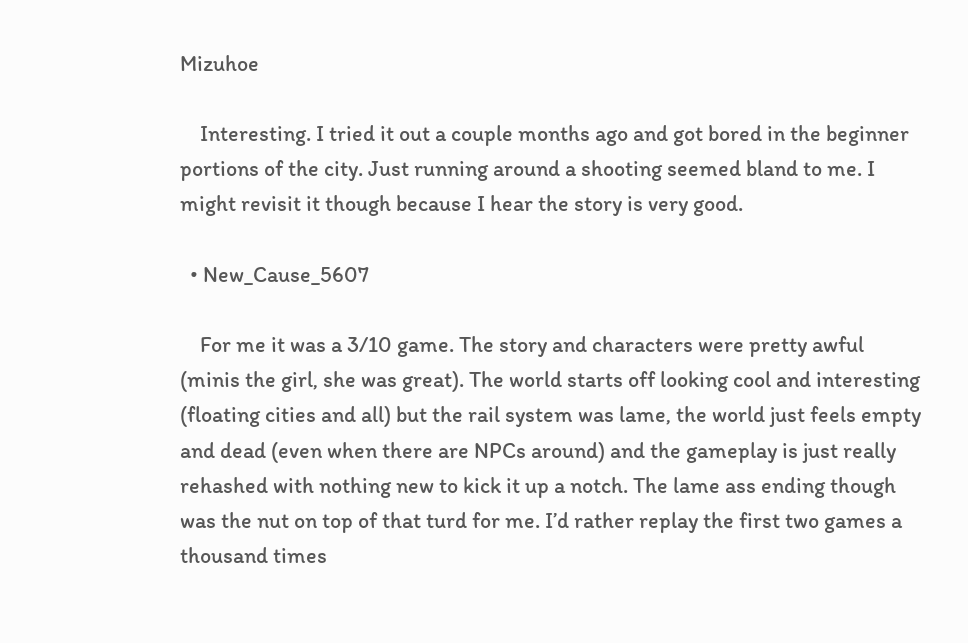Mizuhoe

    Interesting. I tried it out a couple months ago and got bored in the beginner portions of the city. Just running around a shooting seemed bland to me. I might revisit it though because I hear the story is very good.

  • New_Cause_5607

    For me it was a 3/10 game. The story and characters were pretty awful (minis the girl, she was great). The world starts off looking cool and interesting (floating cities and all) but the rail system was lame, the world just feels empty and dead (even when there are NPCs around) and the gameplay is just really rehashed with nothing new to kick it up a notch. The lame ass ending though was the nut on top of that turd for me. I’d rather replay the first two games a thousand times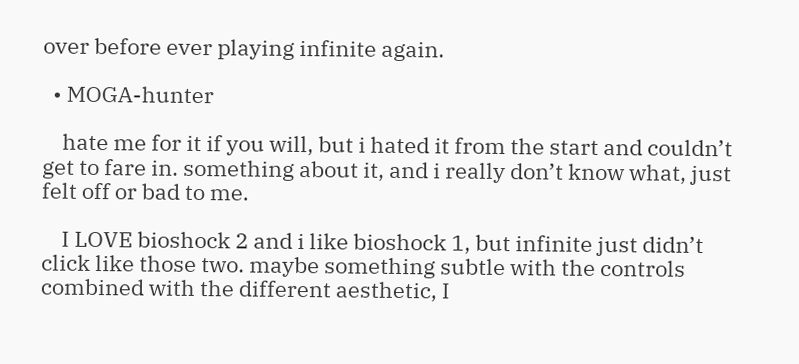over before ever playing infinite again.

  • MOGA-hunter

    hate me for it if you will, but i hated it from the start and couldn’t get to fare in. something about it, and i really don’t know what, just felt off or bad to me.

    I LOVE bioshock 2 and i like bioshock 1, but infinite just didn’t click like those two. maybe something subtle with the controls combined with the different aesthetic, I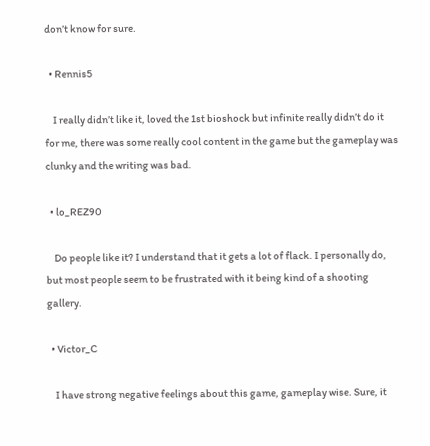don’t know for sure.

  • Rennis5

    I really didn’t like it, loved the 1st bioshock but infinite really didn’t do it for me, there was some really cool content in the game but the gameplay was clunky and the writing was bad.

  • lo_REZ90

    Do people like it? I understand that it gets a lot of flack. I personally do, but most people seem to be frustrated with it being kind of a shooting gallery.

  • Victor_C

    I have strong negative feelings about this game, gameplay wise. Sure, it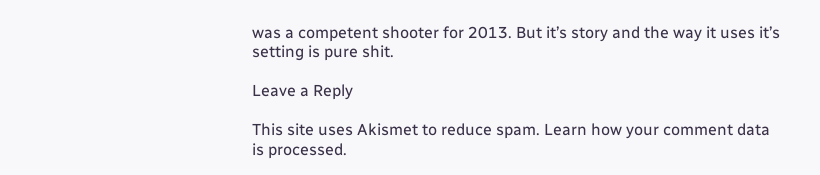was a competent shooter for 2013. But it’s story and the way it uses it’s setting is pure shit.

Leave a Reply

This site uses Akismet to reduce spam. Learn how your comment data is processed.